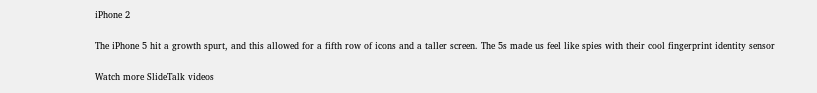iPhone 2

The iPhone 5 hit a growth spurt, and this allowed for a fifth row of icons and a taller screen. The 5s made us feel like spies with their cool fingerprint identity sensor

Watch more SlideTalk videos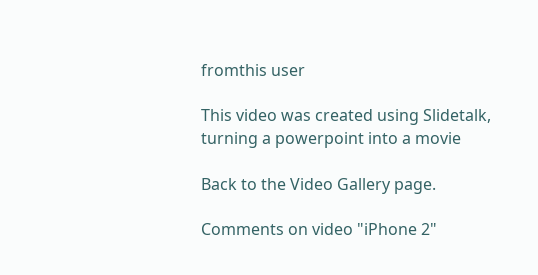fromthis user

This video was created using Slidetalk, turning a powerpoint into a movie

Back to the Video Gallery page.

Comments on video "iPhone 2"